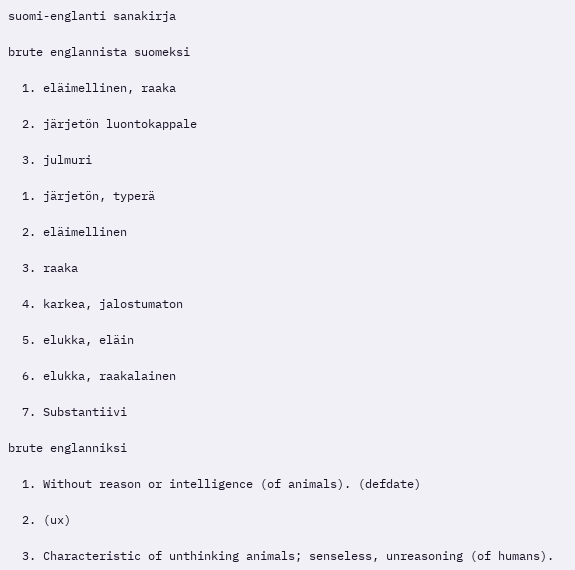suomi-englanti sanakirja

brute englannista suomeksi

  1. eläimellinen, raaka

  2. järjetön luontokappale

  3. julmuri

  1. järjetön, typerä

  2. eläimellinen

  3. raaka

  4. karkea, jalostumaton

  5. elukka, eläin

  6. elukka, raakalainen

  7. Substantiivi

brute englanniksi

  1. Without reason or intelligence (of animals). (defdate)

  2. (ux)

  3. Characteristic of unthinking animals; senseless, unreasoning (of humans).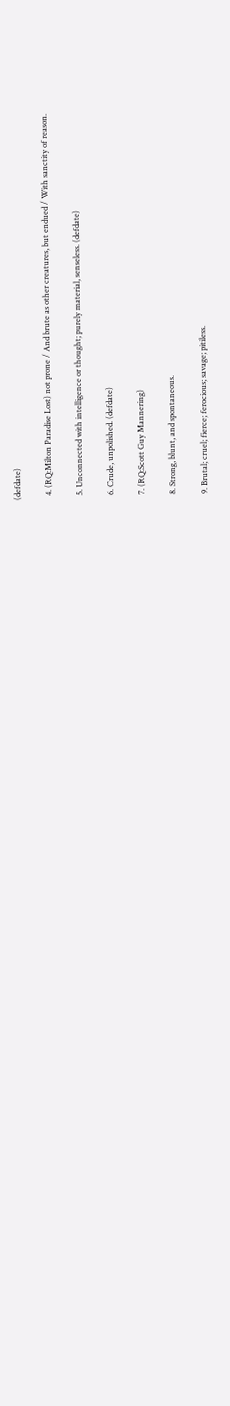(defdate)

  4. (RQ:Milton Paradise Lost) not prone / And brute as other creatures, but endued / With sanctity of reason.

  5. Unconnected with intelligence or thought; purely material, senseless. (defdate)

  6. Crude, unpolished. (defdate)

  7. (RQ:Scott Guy Mannering)

  8. Strong, blunt, and spontaneous.

  9. Brutal; cruel; fierce; ferocious; savage; pitiless.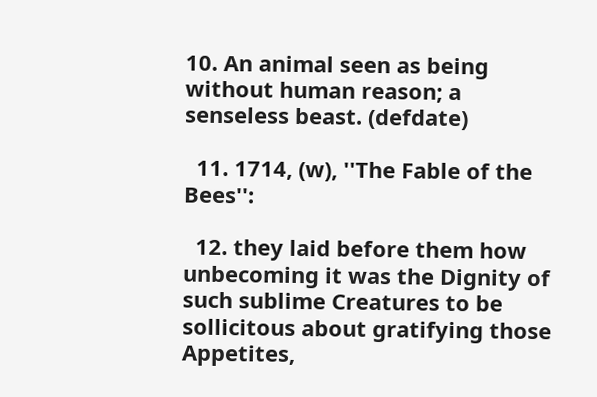10. An animal seen as being without human reason; a senseless beast. (defdate)

  11. 1714, (w), ''The Fable of the Bees'':

  12. they laid before them how unbecoming it was the Dignity of such sublime Creatures to be sollicitous about gratifying those Appetites,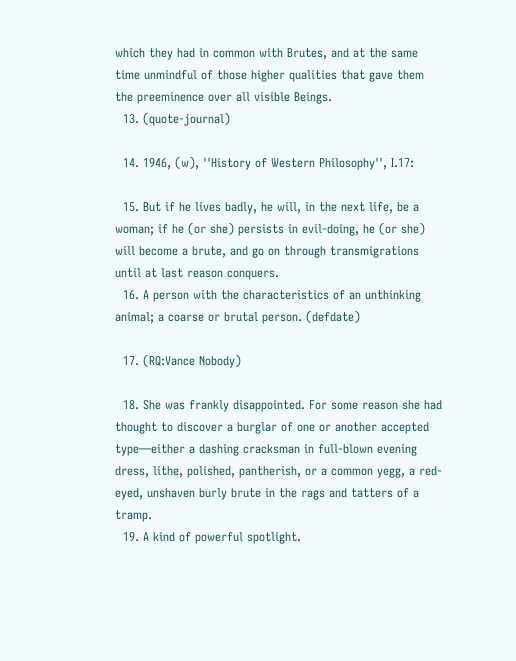which they had in common with Brutes, and at the same time unmindful of those higher qualities that gave them the preeminence over all visible Beings.
  13. (quote-journal)

  14. 1946, (w), ''History of Western Philosophy'', I.17:

  15. But if he lives badly, he will, in the next life, be a woman; if he (or she) persists in evil-doing, he (or she) will become a brute, and go on through transmigrations until at last reason conquers.
  16. A person with the characteristics of an unthinking animal; a coarse or brutal person. (defdate)

  17. (RQ:Vance Nobody)

  18. She was frankly disappointed. For some reason she had thought to discover a burglar of one or another accepted type—either a dashing cracksman in full-blown evening dress, lithe, polished, pantherish, or a common yegg, a red-eyed, unshaven burly brute in the rags and tatters of a tramp.
  19. A kind of powerful spotlight.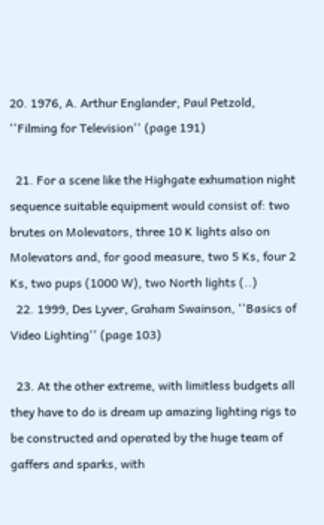20. 1976, A. Arthur Englander, Paul Petzold, ''Filming for Television'' (page 191)

  21. For a scene like the Highgate exhumation night sequence suitable equipment would consist of: two brutes on Molevators, three 10 K lights also on Molevators and, for good measure, two 5 Ks, four 2 Ks, two pups (1000 W), two North lights (..)
  22. 1999, Des Lyver, Graham Swainson, ''Basics of Video Lighting'' (page 103)

  23. At the other extreme, with limitless budgets all they have to do is dream up amazing lighting rigs to be constructed and operated by the huge team of gaffers and sparks, with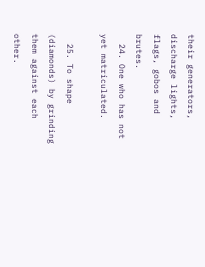their generators, discharge lights, flags, gobos and brutes.
  24. One who has not yet matriculated.

  25. To shape (diamonds) by grinding them against each other.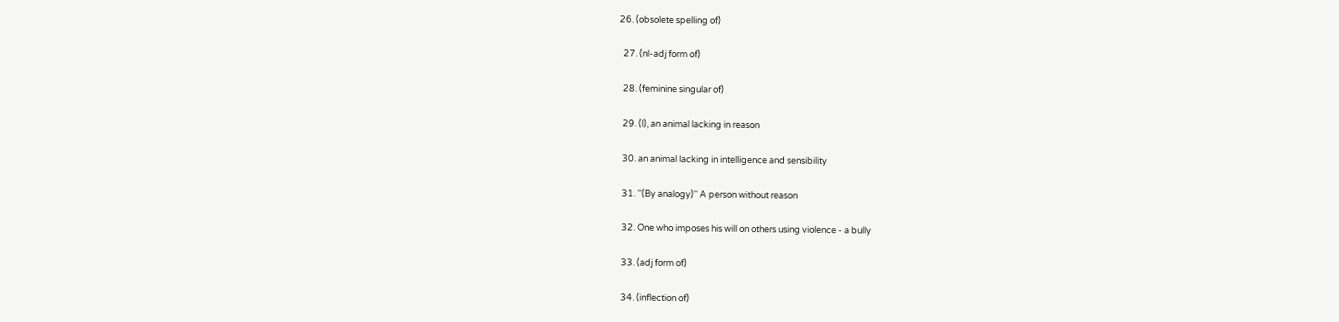26. (obsolete spelling of)

  27. (nl-adj form of)

  28. (feminine singular of)

  29. (l), an animal lacking in reason

  30. an animal lacking in intelligence and sensibility

  31. ''(By analogy)'' A person without reason

  32. One who imposes his will on others using violence - a bully

  33. (adj form of)

  34. (inflection of)